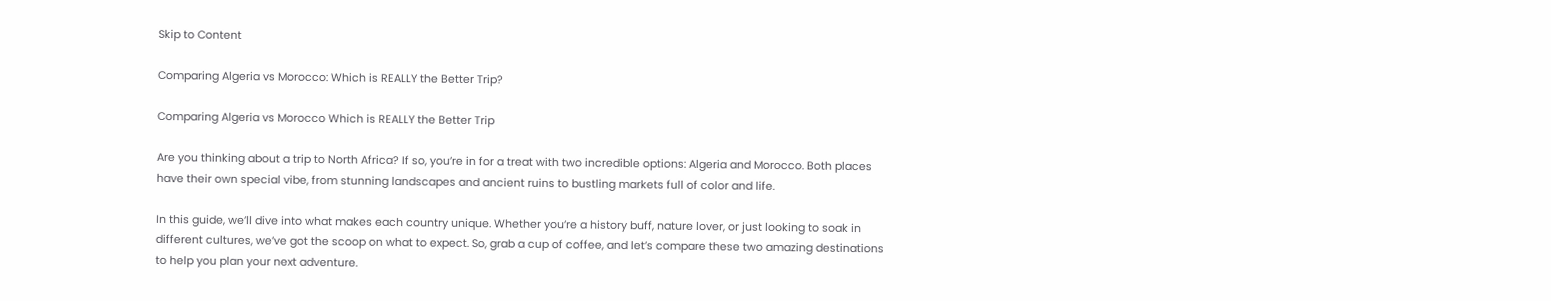Skip to Content

Comparing Algeria vs Morocco: Which is REALLY the Better Trip?

Comparing Algeria vs Morocco Which is REALLY the Better Trip

Are you thinking about a trip to North Africa? If so, you’re in for a treat with two incredible options: Algeria and Morocco. Both places have their own special vibe, from stunning landscapes and ancient ruins to bustling markets full of color and life.

In this guide, we’ll dive into what makes each country unique. Whether you’re a history buff, nature lover, or just looking to soak in different cultures, we’ve got the scoop on what to expect. So, grab a cup of coffee, and let’s compare these two amazing destinations to help you plan your next adventure.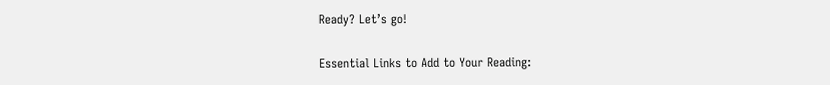Ready? Let’s go!

Essential Links to Add to Your Reading: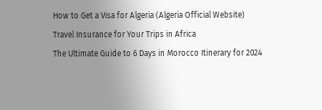How to Get a Visa for Algeria (Algeria Official Website)
Travel Insurance for Your Trips in Africa
The Ultimate Guide to 6 Days in Morocco Itinerary for 2024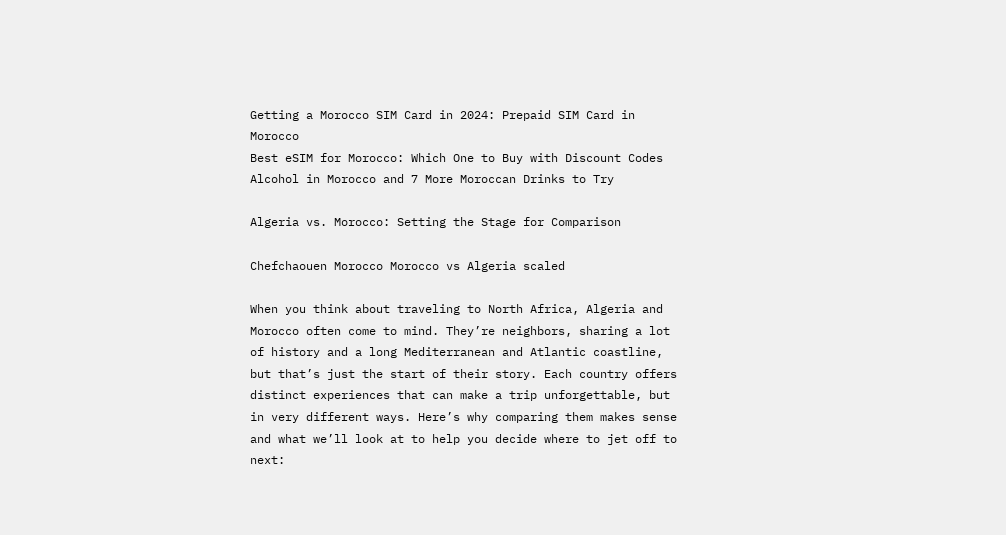Getting a Morocco SIM Card in 2024: Prepaid SIM Card in Morocco
Best eSIM for Morocco: Which One to Buy with Discount Codes
Alcohol in Morocco and 7 More Moroccan Drinks to Try

Algeria vs. Morocco: Setting the Stage for Comparison

Chefchaouen Morocco Morocco vs Algeria scaled

When you think about traveling to North Africa, Algeria and Morocco often come to mind. They’re neighbors, sharing a lot of history and a long Mediterranean and Atlantic coastline, but that’s just the start of their story. Each country offers distinct experiences that can make a trip unforgettable, but in very different ways. Here’s why comparing them makes sense and what we’ll look at to help you decide where to jet off to next: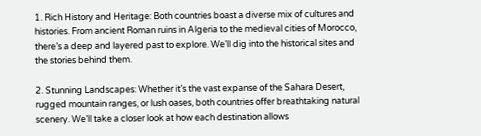1. Rich History and Heritage: Both countries boast a diverse mix of cultures and histories. From ancient Roman ruins in Algeria to the medieval cities of Morocco, there’s a deep and layered past to explore. We’ll dig into the historical sites and the stories behind them.

2. Stunning Landscapes: Whether it’s the vast expanse of the Sahara Desert, rugged mountain ranges, or lush oases, both countries offer breathtaking natural scenery. We’ll take a closer look at how each destination allows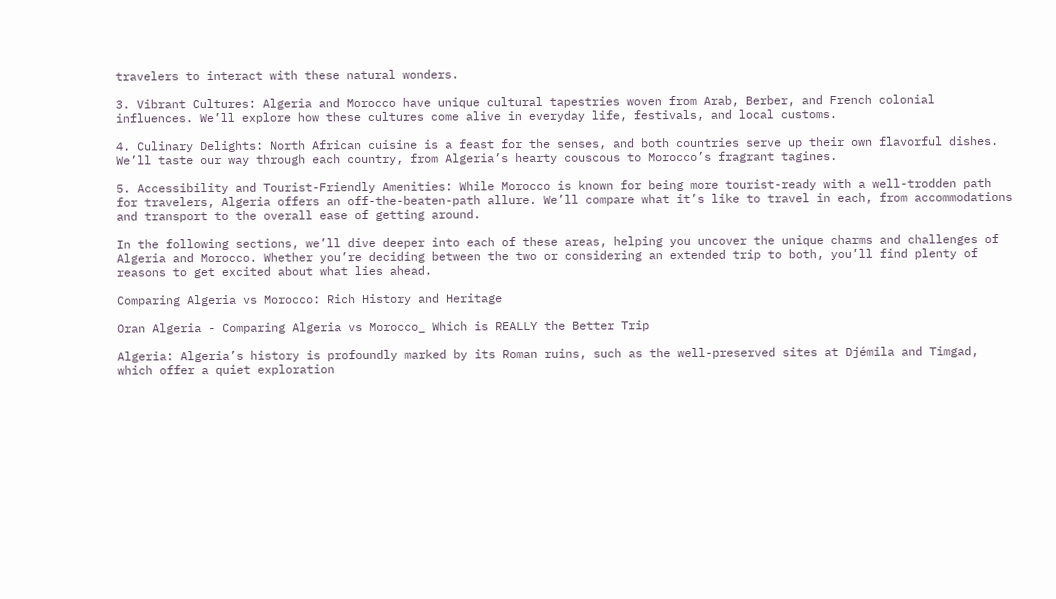travelers to interact with these natural wonders.

3. Vibrant Cultures: Algeria and Morocco have unique cultural tapestries woven from Arab, Berber, and French colonial influences. We’ll explore how these cultures come alive in everyday life, festivals, and local customs.

4. Culinary Delights: North African cuisine is a feast for the senses, and both countries serve up their own flavorful dishes. We’ll taste our way through each country, from Algeria’s hearty couscous to Morocco’s fragrant tagines.

5. Accessibility and Tourist-Friendly Amenities: While Morocco is known for being more tourist-ready with a well-trodden path for travelers, Algeria offers an off-the-beaten-path allure. We’ll compare what it’s like to travel in each, from accommodations and transport to the overall ease of getting around.

In the following sections, we’ll dive deeper into each of these areas, helping you uncover the unique charms and challenges of Algeria and Morocco. Whether you’re deciding between the two or considering an extended trip to both, you’ll find plenty of reasons to get excited about what lies ahead.

Comparing Algeria vs Morocco: Rich History and Heritage

Oran Algeria - Comparing Algeria vs Morocco_ Which is REALLY the Better Trip

Algeria: Algeria’s history is profoundly marked by its Roman ruins, such as the well-preserved sites at Djémila and Timgad, which offer a quiet exploration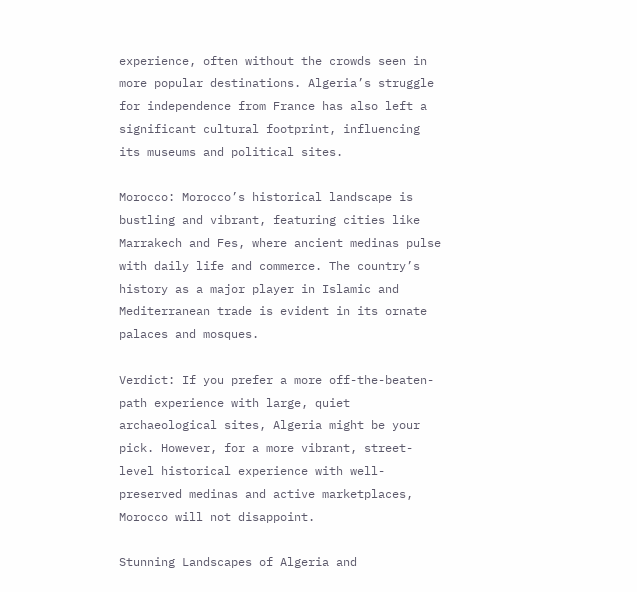experience, often without the crowds seen in more popular destinations. Algeria’s struggle for independence from France has also left a significant cultural footprint, influencing its museums and political sites.

Morocco: Morocco’s historical landscape is bustling and vibrant, featuring cities like Marrakech and Fes, where ancient medinas pulse with daily life and commerce. The country’s history as a major player in Islamic and Mediterranean trade is evident in its ornate palaces and mosques.

Verdict: If you prefer a more off-the-beaten-path experience with large, quiet archaeological sites, Algeria might be your pick. However, for a more vibrant, street-level historical experience with well-preserved medinas and active marketplaces, Morocco will not disappoint.

Stunning Landscapes of Algeria and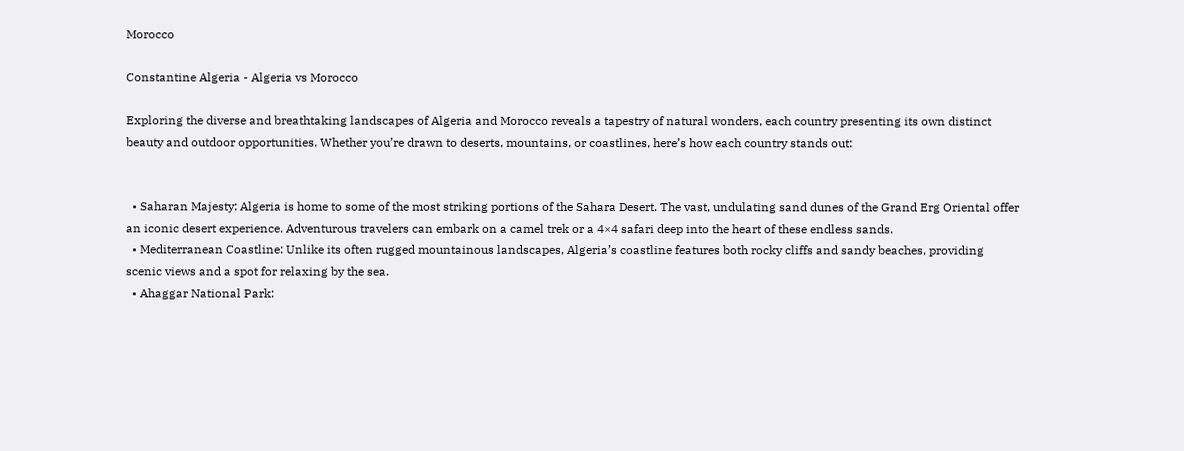Morocco

Constantine Algeria - Algeria vs Morocco

Exploring the diverse and breathtaking landscapes of Algeria and Morocco reveals a tapestry of natural wonders, each country presenting its own distinct beauty and outdoor opportunities. Whether you’re drawn to deserts, mountains, or coastlines, here’s how each country stands out:


  • Saharan Majesty: Algeria is home to some of the most striking portions of the Sahara Desert. The vast, undulating sand dunes of the Grand Erg Oriental offer an iconic desert experience. Adventurous travelers can embark on a camel trek or a 4×4 safari deep into the heart of these endless sands.
  • Mediterranean Coastline: Unlike its often rugged mountainous landscapes, Algeria’s coastline features both rocky cliffs and sandy beaches, providing scenic views and a spot for relaxing by the sea.
  • Ahaggar National Park: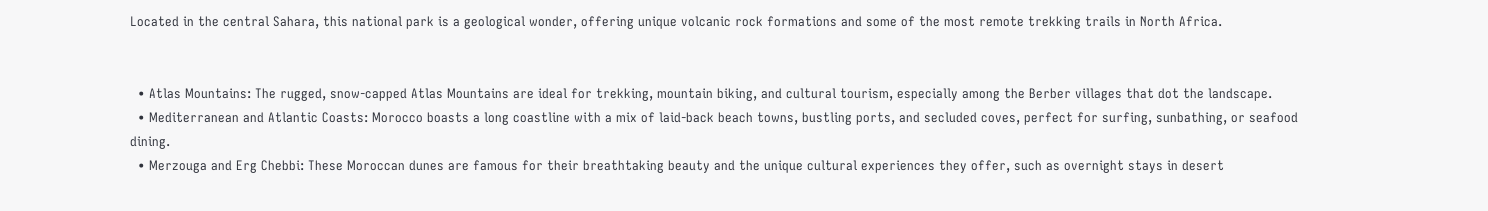Located in the central Sahara, this national park is a geological wonder, offering unique volcanic rock formations and some of the most remote trekking trails in North Africa.


  • Atlas Mountains: The rugged, snow-capped Atlas Mountains are ideal for trekking, mountain biking, and cultural tourism, especially among the Berber villages that dot the landscape.
  • Mediterranean and Atlantic Coasts: Morocco boasts a long coastline with a mix of laid-back beach towns, bustling ports, and secluded coves, perfect for surfing, sunbathing, or seafood dining.
  • Merzouga and Erg Chebbi: These Moroccan dunes are famous for their breathtaking beauty and the unique cultural experiences they offer, such as overnight stays in desert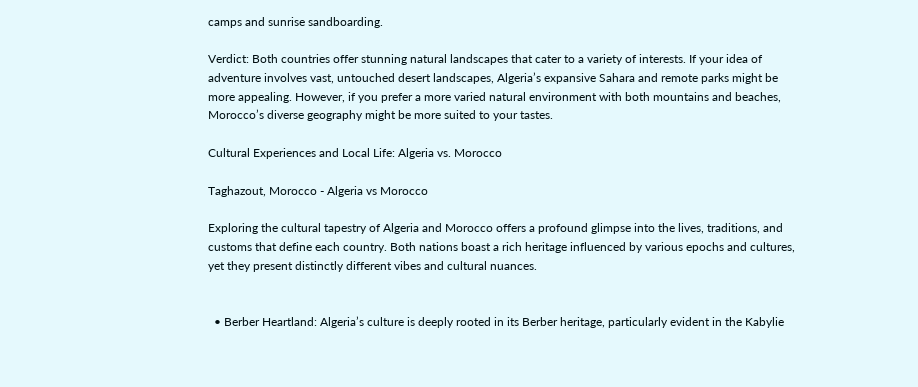camps and sunrise sandboarding.

Verdict: Both countries offer stunning natural landscapes that cater to a variety of interests. If your idea of adventure involves vast, untouched desert landscapes, Algeria’s expansive Sahara and remote parks might be more appealing. However, if you prefer a more varied natural environment with both mountains and beaches, Morocco’s diverse geography might be more suited to your tastes.

Cultural Experiences and Local Life: Algeria vs. Morocco

Taghazout, Morocco - Algeria vs Morocco

Exploring the cultural tapestry of Algeria and Morocco offers a profound glimpse into the lives, traditions, and customs that define each country. Both nations boast a rich heritage influenced by various epochs and cultures, yet they present distinctly different vibes and cultural nuances.


  • Berber Heartland: Algeria’s culture is deeply rooted in its Berber heritage, particularly evident in the Kabylie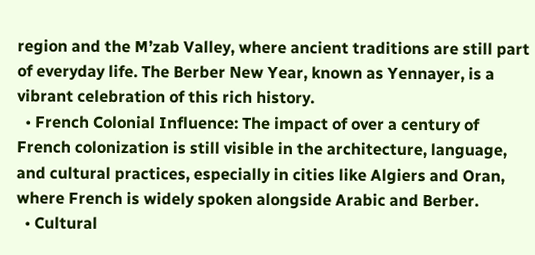region and the M’zab Valley, where ancient traditions are still part of everyday life. The Berber New Year, known as Yennayer, is a vibrant celebration of this rich history.
  • French Colonial Influence: The impact of over a century of French colonization is still visible in the architecture, language, and cultural practices, especially in cities like Algiers and Oran, where French is widely spoken alongside Arabic and Berber.
  • Cultural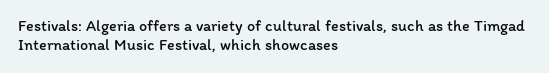Festivals: Algeria offers a variety of cultural festivals, such as the Timgad International Music Festival, which showcases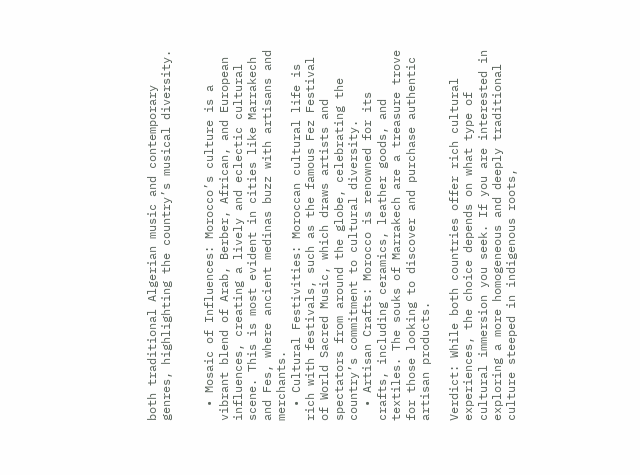both traditional Algerian music and contemporary genres, highlighting the country’s musical diversity.


  • Mosaic of Influences: Morocco’s culture is a vibrant blend of Arab, Berber, African, and European influences, creating a lively and eclectic cultural scene. This is most evident in cities like Marrakech and Fes, where ancient medinas buzz with artisans and merchants.
  • Cultural Festivities: Moroccan cultural life is rich with festivals, such as the famous Fez Festival of World Sacred Music, which draws artists and spectators from around the globe, celebrating the country’s commitment to cultural diversity.
  • Artisan Crafts: Morocco is renowned for its crafts, including ceramics, leather goods, and textiles. The souks of Marrakech are a treasure trove for those looking to discover and purchase authentic artisan products.

Verdict: While both countries offer rich cultural experiences, the choice depends on what type of cultural immersion you seek. If you are interested in exploring a more homogeneous and deeply traditional culture steeped in indigenous roots,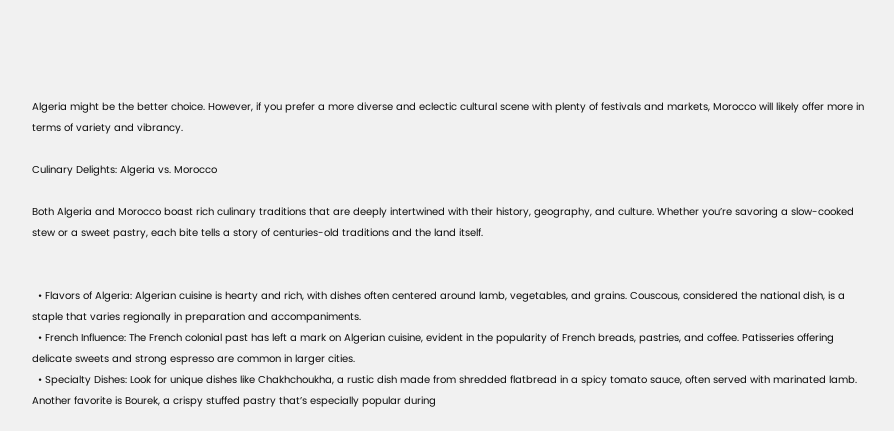Algeria might be the better choice. However, if you prefer a more diverse and eclectic cultural scene with plenty of festivals and markets, Morocco will likely offer more in terms of variety and vibrancy.

Culinary Delights: Algeria vs. Morocco

Both Algeria and Morocco boast rich culinary traditions that are deeply intertwined with their history, geography, and culture. Whether you’re savoring a slow-cooked stew or a sweet pastry, each bite tells a story of centuries-old traditions and the land itself.


  • Flavors of Algeria: Algerian cuisine is hearty and rich, with dishes often centered around lamb, vegetables, and grains. Couscous, considered the national dish, is a staple that varies regionally in preparation and accompaniments.
  • French Influence: The French colonial past has left a mark on Algerian cuisine, evident in the popularity of French breads, pastries, and coffee. Patisseries offering delicate sweets and strong espresso are common in larger cities.
  • Specialty Dishes: Look for unique dishes like Chakhchoukha, a rustic dish made from shredded flatbread in a spicy tomato sauce, often served with marinated lamb. Another favorite is Bourek, a crispy stuffed pastry that’s especially popular during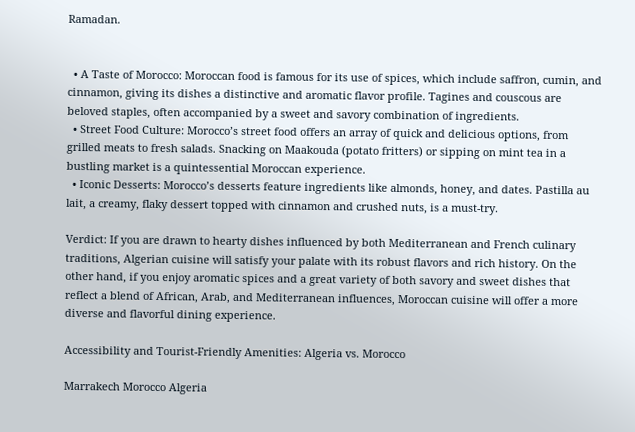Ramadan.


  • A Taste of Morocco: Moroccan food is famous for its use of spices, which include saffron, cumin, and cinnamon, giving its dishes a distinctive and aromatic flavor profile. Tagines and couscous are beloved staples, often accompanied by a sweet and savory combination of ingredients.
  • Street Food Culture: Morocco’s street food offers an array of quick and delicious options, from grilled meats to fresh salads. Snacking on Maakouda (potato fritters) or sipping on mint tea in a bustling market is a quintessential Moroccan experience.
  • Iconic Desserts: Morocco’s desserts feature ingredients like almonds, honey, and dates. Pastilla au lait, a creamy, flaky dessert topped with cinnamon and crushed nuts, is a must-try.

Verdict: If you are drawn to hearty dishes influenced by both Mediterranean and French culinary traditions, Algerian cuisine will satisfy your palate with its robust flavors and rich history. On the other hand, if you enjoy aromatic spices and a great variety of both savory and sweet dishes that reflect a blend of African, Arab, and Mediterranean influences, Moroccan cuisine will offer a more diverse and flavorful dining experience.

Accessibility and Tourist-Friendly Amenities: Algeria vs. Morocco

Marrakech Morocco Algeria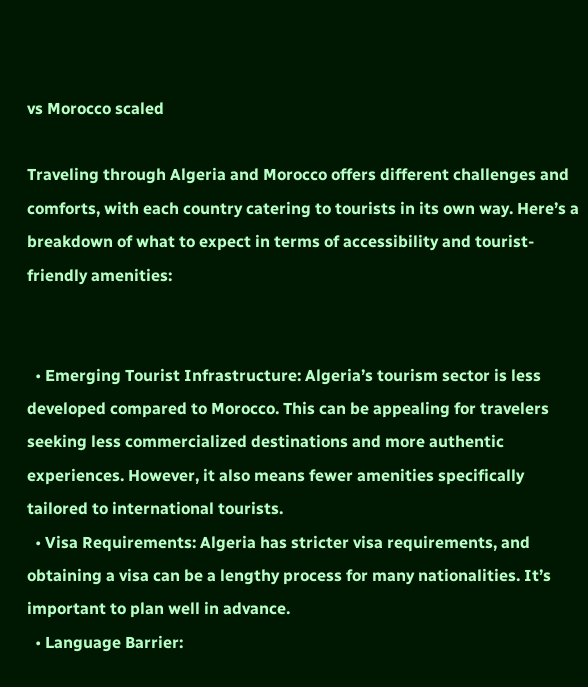vs Morocco scaled

Traveling through Algeria and Morocco offers different challenges and comforts, with each country catering to tourists in its own way. Here’s a breakdown of what to expect in terms of accessibility and tourist-friendly amenities:


  • Emerging Tourist Infrastructure: Algeria’s tourism sector is less developed compared to Morocco. This can be appealing for travelers seeking less commercialized destinations and more authentic experiences. However, it also means fewer amenities specifically tailored to international tourists.
  • Visa Requirements: Algeria has stricter visa requirements, and obtaining a visa can be a lengthy process for many nationalities. It’s important to plan well in advance.
  • Language Barrier: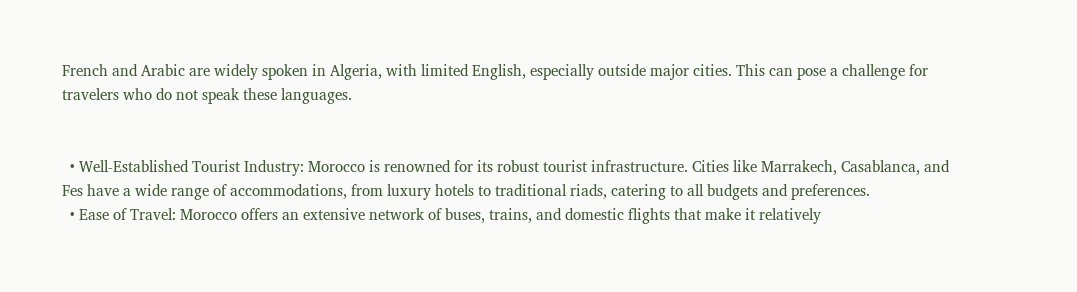French and Arabic are widely spoken in Algeria, with limited English, especially outside major cities. This can pose a challenge for travelers who do not speak these languages.


  • Well-Established Tourist Industry: Morocco is renowned for its robust tourist infrastructure. Cities like Marrakech, Casablanca, and Fes have a wide range of accommodations, from luxury hotels to traditional riads, catering to all budgets and preferences.
  • Ease of Travel: Morocco offers an extensive network of buses, trains, and domestic flights that make it relatively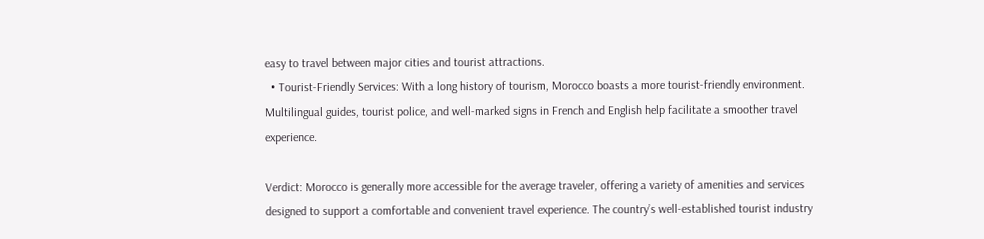easy to travel between major cities and tourist attractions.
  • Tourist-Friendly Services: With a long history of tourism, Morocco boasts a more tourist-friendly environment. Multilingual guides, tourist police, and well-marked signs in French and English help facilitate a smoother travel experience.

Verdict: Morocco is generally more accessible for the average traveler, offering a variety of amenities and services designed to support a comfortable and convenient travel experience. The country’s well-established tourist industry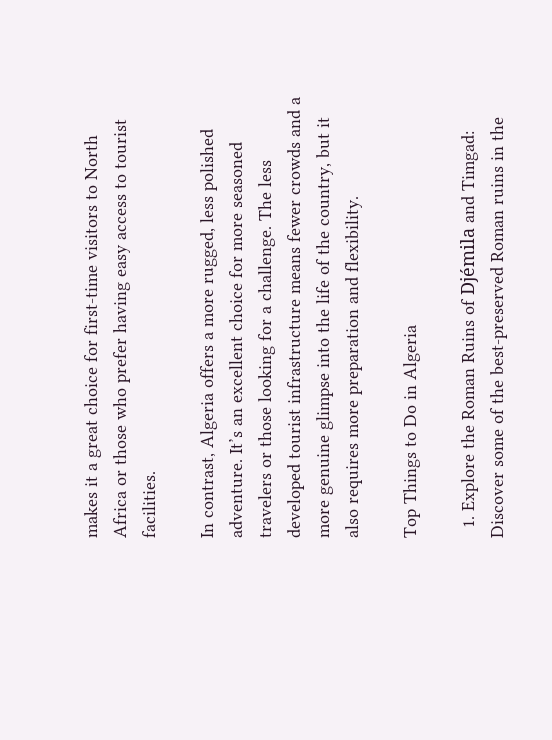makes it a great choice for first-time visitors to North Africa or those who prefer having easy access to tourist facilities.

In contrast, Algeria offers a more rugged, less polished adventure. It’s an excellent choice for more seasoned travelers or those looking for a challenge. The less developed tourist infrastructure means fewer crowds and a more genuine glimpse into the life of the country, but it also requires more preparation and flexibility.

Top Things to Do in Algeria

  1. Explore the Roman Ruins of Djémila and Timgad: Discover some of the best-preserved Roman ruins in the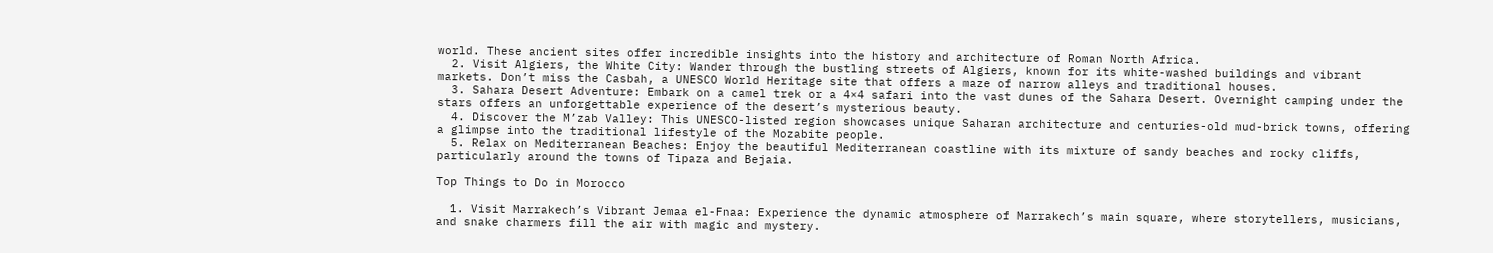world. These ancient sites offer incredible insights into the history and architecture of Roman North Africa.
  2. Visit Algiers, the White City: Wander through the bustling streets of Algiers, known for its white-washed buildings and vibrant markets. Don’t miss the Casbah, a UNESCO World Heritage site that offers a maze of narrow alleys and traditional houses.
  3. Sahara Desert Adventure: Embark on a camel trek or a 4×4 safari into the vast dunes of the Sahara Desert. Overnight camping under the stars offers an unforgettable experience of the desert’s mysterious beauty.
  4. Discover the M’zab Valley: This UNESCO-listed region showcases unique Saharan architecture and centuries-old mud-brick towns, offering a glimpse into the traditional lifestyle of the Mozabite people.
  5. Relax on Mediterranean Beaches: Enjoy the beautiful Mediterranean coastline with its mixture of sandy beaches and rocky cliffs, particularly around the towns of Tipaza and Bejaia.

Top Things to Do in Morocco

  1. Visit Marrakech’s Vibrant Jemaa el-Fnaa: Experience the dynamic atmosphere of Marrakech’s main square, where storytellers, musicians, and snake charmers fill the air with magic and mystery.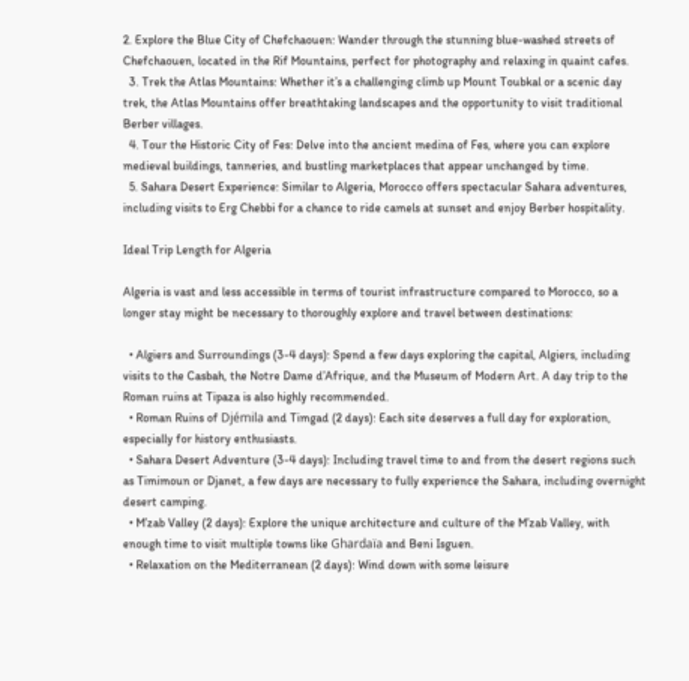2. Explore the Blue City of Chefchaouen: Wander through the stunning blue-washed streets of Chefchaouen, located in the Rif Mountains, perfect for photography and relaxing in quaint cafes.
  3. Trek the Atlas Mountains: Whether it’s a challenging climb up Mount Toubkal or a scenic day trek, the Atlas Mountains offer breathtaking landscapes and the opportunity to visit traditional Berber villages.
  4. Tour the Historic City of Fes: Delve into the ancient medina of Fes, where you can explore medieval buildings, tanneries, and bustling marketplaces that appear unchanged by time.
  5. Sahara Desert Experience: Similar to Algeria, Morocco offers spectacular Sahara adventures, including visits to Erg Chebbi for a chance to ride camels at sunset and enjoy Berber hospitality.

Ideal Trip Length for Algeria

Algeria is vast and less accessible in terms of tourist infrastructure compared to Morocco, so a longer stay might be necessary to thoroughly explore and travel between destinations:

  • Algiers and Surroundings (3-4 days): Spend a few days exploring the capital, Algiers, including visits to the Casbah, the Notre Dame d’Afrique, and the Museum of Modern Art. A day trip to the Roman ruins at Tipaza is also highly recommended.
  • Roman Ruins of Djémila and Timgad (2 days): Each site deserves a full day for exploration, especially for history enthusiasts.
  • Sahara Desert Adventure (3-4 days): Including travel time to and from the desert regions such as Timimoun or Djanet, a few days are necessary to fully experience the Sahara, including overnight desert camping.
  • M’zab Valley (2 days): Explore the unique architecture and culture of the M’zab Valley, with enough time to visit multiple towns like Ghardaïa and Beni Isguen.
  • Relaxation on the Mediterranean (2 days): Wind down with some leisure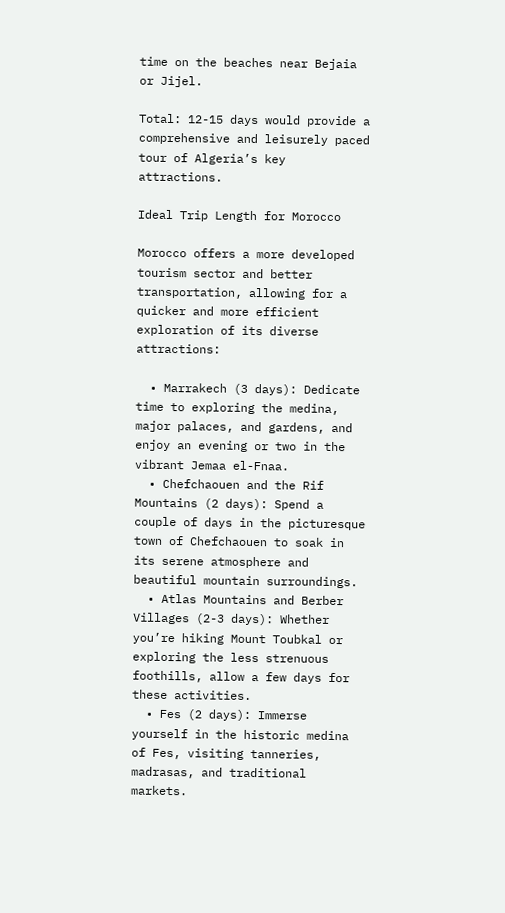time on the beaches near Bejaia or Jijel.

Total: 12-15 days would provide a comprehensive and leisurely paced tour of Algeria’s key attractions.

Ideal Trip Length for Morocco

Morocco offers a more developed tourism sector and better transportation, allowing for a quicker and more efficient exploration of its diverse attractions:

  • Marrakech (3 days): Dedicate time to exploring the medina, major palaces, and gardens, and enjoy an evening or two in the vibrant Jemaa el-Fnaa.
  • Chefchaouen and the Rif Mountains (2 days): Spend a couple of days in the picturesque town of Chefchaouen to soak in its serene atmosphere and beautiful mountain surroundings.
  • Atlas Mountains and Berber Villages (2-3 days): Whether you’re hiking Mount Toubkal or exploring the less strenuous foothills, allow a few days for these activities.
  • Fes (2 days): Immerse yourself in the historic medina of Fes, visiting tanneries, madrasas, and traditional markets.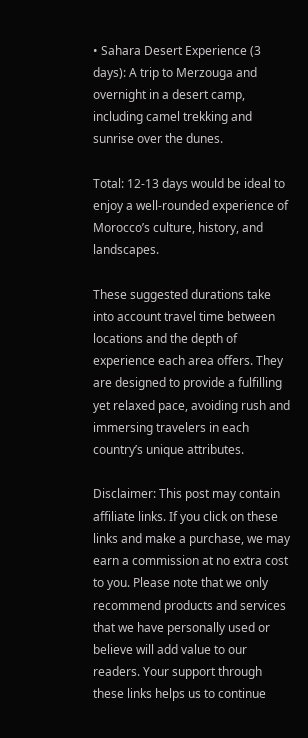• Sahara Desert Experience (3 days): A trip to Merzouga and overnight in a desert camp, including camel trekking and sunrise over the dunes.

Total: 12-13 days would be ideal to enjoy a well-rounded experience of Morocco’s culture, history, and landscapes.

These suggested durations take into account travel time between locations and the depth of experience each area offers. They are designed to provide a fulfilling yet relaxed pace, avoiding rush and immersing travelers in each country’s unique attributes.

Disclaimer: This post may contain affiliate links. If you click on these links and make a purchase, we may earn a commission at no extra cost to you. Please note that we only recommend products and services that we have personally used or believe will add value to our readers. Your support through these links helps us to continue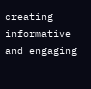creating informative and engaging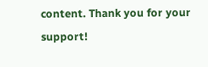content. Thank you for your support!